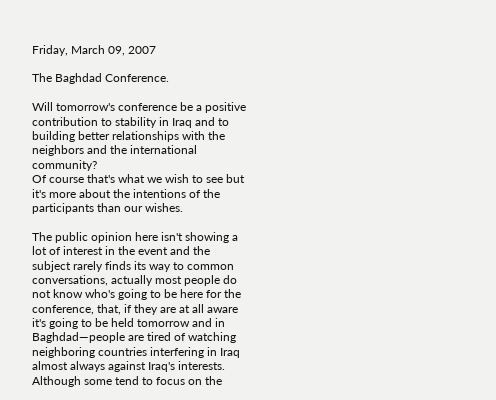Friday, March 09, 2007

The Baghdad Conference.

Will tomorrow's conference be a positive contribution to stability in Iraq and to building better relationships with the neighbors and the international community?
Of course that's what we wish to see but it's more about the intentions of the participants than our wishes.

The public opinion here isn't showing a lot of interest in the event and the subject rarely finds its way to common conversations, actually most people do not know who's going to be here for the conference, that, if they are at all aware it's going to be held tomorrow and in Baghdad—people are tired of watching neighboring countries interfering in Iraq almost always against Iraq's interests. Although some tend to focus on the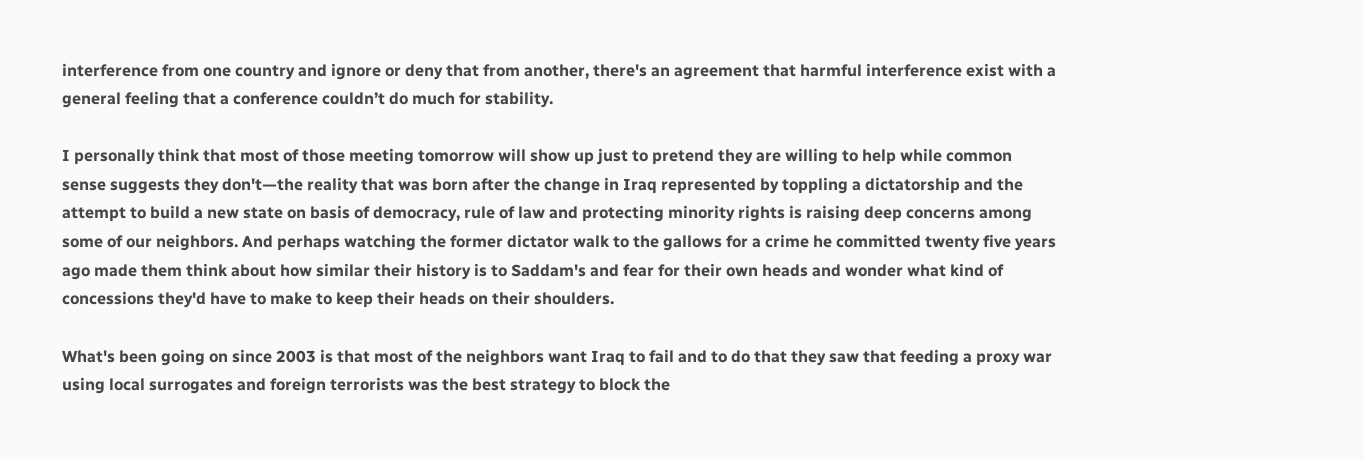interference from one country and ignore or deny that from another, there's an agreement that harmful interference exist with a general feeling that a conference couldn’t do much for stability.

I personally think that most of those meeting tomorrow will show up just to pretend they are willing to help while common sense suggests they don't—the reality that was born after the change in Iraq represented by toppling a dictatorship and the attempt to build a new state on basis of democracy, rule of law and protecting minority rights is raising deep concerns among some of our neighbors. And perhaps watching the former dictator walk to the gallows for a crime he committed twenty five years ago made them think about how similar their history is to Saddam's and fear for their own heads and wonder what kind of concessions they'd have to make to keep their heads on their shoulders.

What's been going on since 2003 is that most of the neighbors want Iraq to fail and to do that they saw that feeding a proxy war using local surrogates and foreign terrorists was the best strategy to block the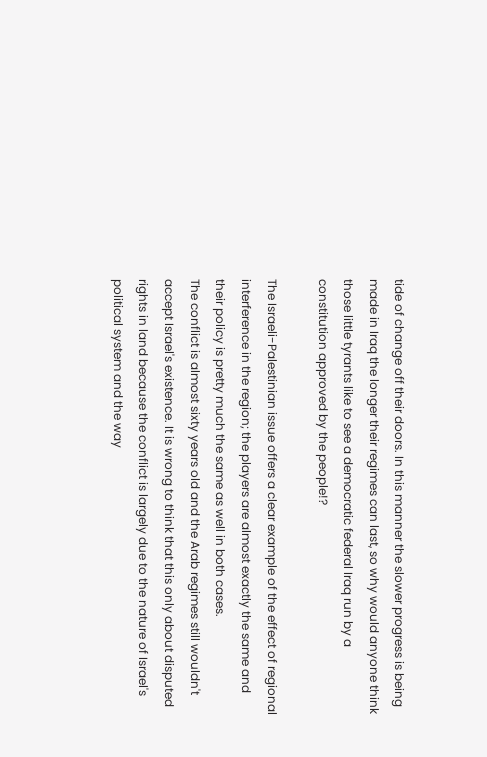tide of change off their doors. In this manner the slower progress is being made in Iraq the longer their regimes can last, so why would anyone think those little tyrants like to see a democratic federal Iraq run by a constitution approved by the people!?

The Israeli-Palestinian issue offers a clear example of the effect of regional interference in the region; the players are almost exactly the same and their policy is pretty much the same as well in both cases.
The conflict is almost sixty years old and the Arab regimes still wouldn't accept Israel's existence. It is wrong to think that this only about disputed rights in land because the conflict is largely due to the nature of Israel's political system and the way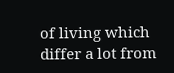of living which differ a lot from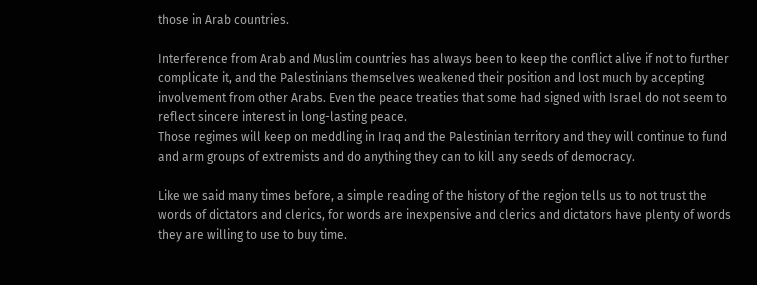those in Arab countries.

Interference from Arab and Muslim countries has always been to keep the conflict alive if not to further complicate it, and the Palestinians themselves weakened their position and lost much by accepting involvement from other Arabs. Even the peace treaties that some had signed with Israel do not seem to reflect sincere interest in long-lasting peace.
Those regimes will keep on meddling in Iraq and the Palestinian territory and they will continue to fund and arm groups of extremists and do anything they can to kill any seeds of democracy.

Like we said many times before, a simple reading of the history of the region tells us to not trust the words of dictators and clerics, for words are inexpensive and clerics and dictators have plenty of words they are willing to use to buy time.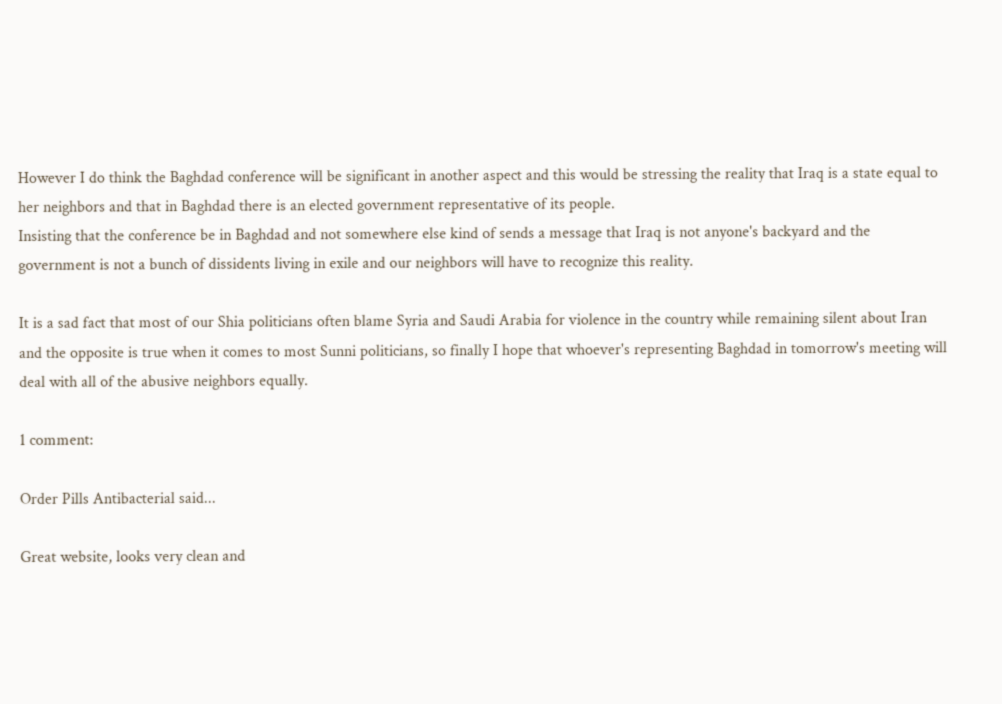However I do think the Baghdad conference will be significant in another aspect and this would be stressing the reality that Iraq is a state equal to her neighbors and that in Baghdad there is an elected government representative of its people.
Insisting that the conference be in Baghdad and not somewhere else kind of sends a message that Iraq is not anyone's backyard and the government is not a bunch of dissidents living in exile and our neighbors will have to recognize this reality.

It is a sad fact that most of our Shia politicians often blame Syria and Saudi Arabia for violence in the country while remaining silent about Iran and the opposite is true when it comes to most Sunni politicians, so finally I hope that whoever's representing Baghdad in tomorrow's meeting will deal with all of the abusive neighbors equally.

1 comment:

Order Pills Antibacterial said...

Great website, looks very clean and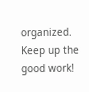organized. Keep up the good work!